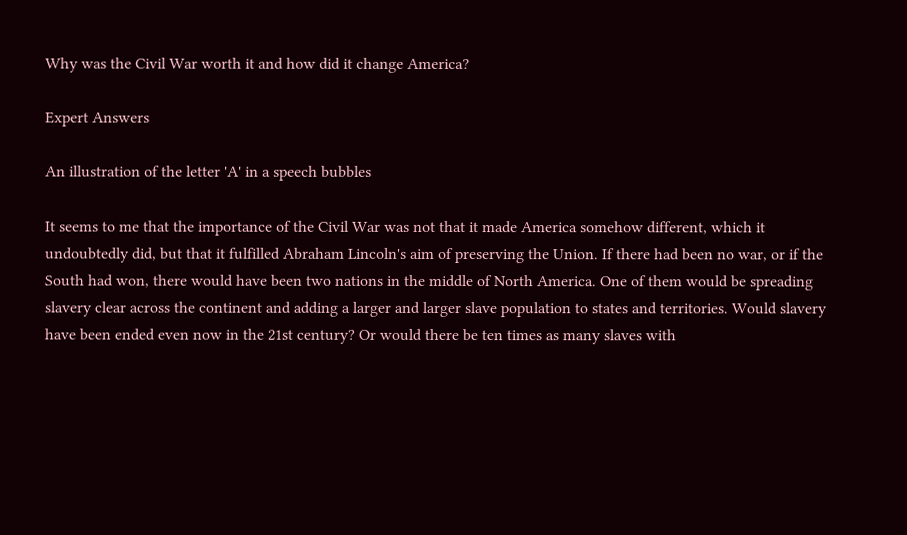Why was the Civil War worth it and how did it change America?

Expert Answers

An illustration of the letter 'A' in a speech bubbles

It seems to me that the importance of the Civil War was not that it made America somehow different, which it undoubtedly did, but that it fulfilled Abraham Lincoln's aim of preserving the Union. If there had been no war, or if the South had won, there would have been two nations in the middle of North America. One of them would be spreading slavery clear across the continent and adding a larger and larger slave population to states and territories. Would slavery have been ended even now in the 21st century? Or would there be ten times as many slaves with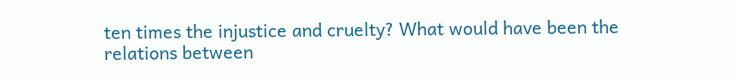ten times the injustice and cruelty? What would have been the relations between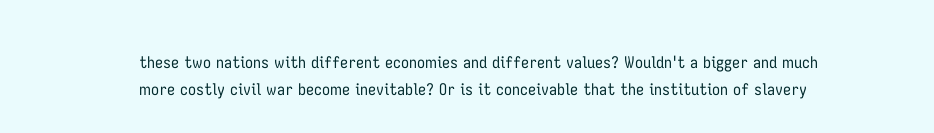these two nations with different economies and different values? Wouldn't a bigger and much more costly civil war become inevitable? Or is it conceivable that the institution of slavery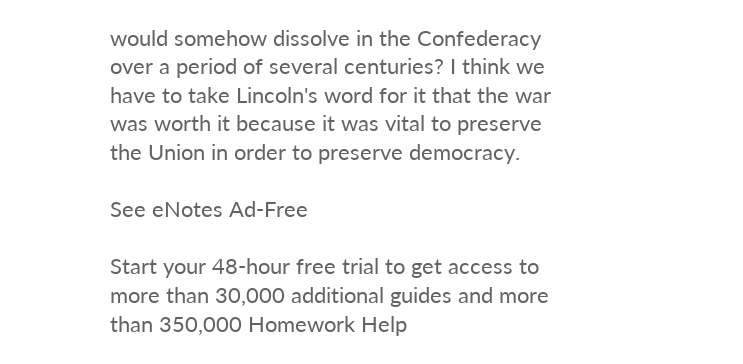would somehow dissolve in the Confederacy over a period of several centuries? I think we have to take Lincoln's word for it that the war was worth it because it was vital to preserve the Union in order to preserve democracy.

See eNotes Ad-Free

Start your 48-hour free trial to get access to more than 30,000 additional guides and more than 350,000 Homework Help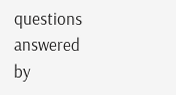questions answered by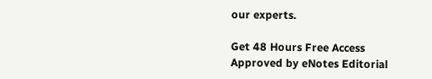our experts.

Get 48 Hours Free Access
Approved by eNotes Editorial